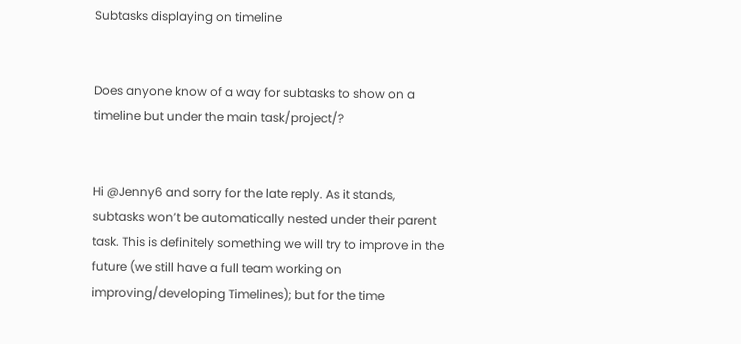Subtasks displaying on timeline


Does anyone know of a way for subtasks to show on a timeline but under the main task/project/?


Hi @Jenny6 and sorry for the late reply. As it stands, subtasks won’t be automatically nested under their parent task. This is definitely something we will try to improve in the future (we still have a full team working on improving/developing Timelines); but for the time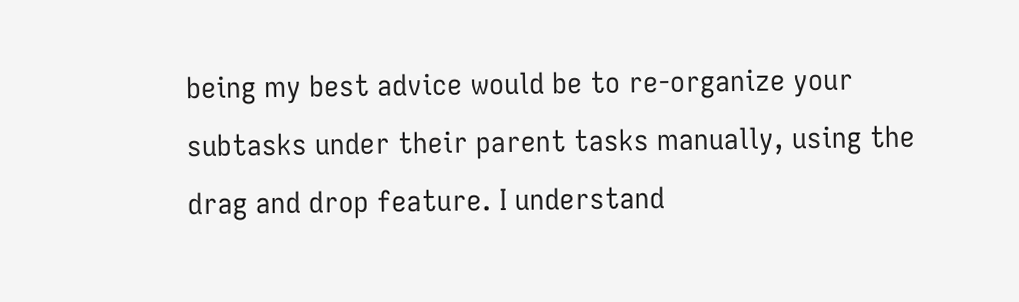being my best advice would be to re-organize your subtasks under their parent tasks manually, using the drag and drop feature. I understand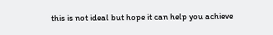this is not ideal but hope it can help you achieve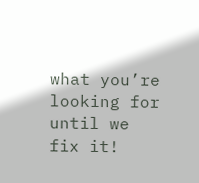what you’re looking for until we fix it!